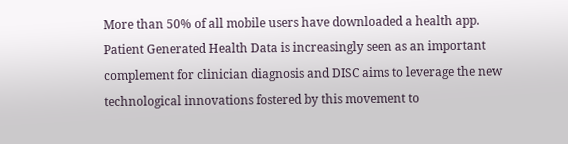More than 50% of all mobile users have downloaded a health app. Patient Generated Health Data is increasingly seen as an important complement for clinician diagnosis and DISC aims to leverage the new technological innovations fostered by this movement to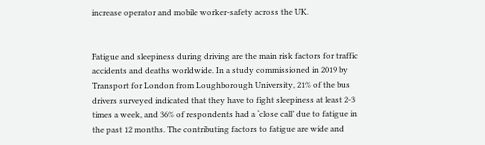increase operator and mobile worker-safety across the UK.


Fatigue and sleepiness during driving are the main risk factors for traffic accidents and deaths worldwide. In a study commissioned in 2019 by Transport for London from Loughborough University, 21% of the bus drivers surveyed indicated that they have to fight sleepiness at least 2-3 times a week, and 36% of respondents had a ‘close call’ due to fatigue in the past 12 months. The contributing factors to fatigue are wide and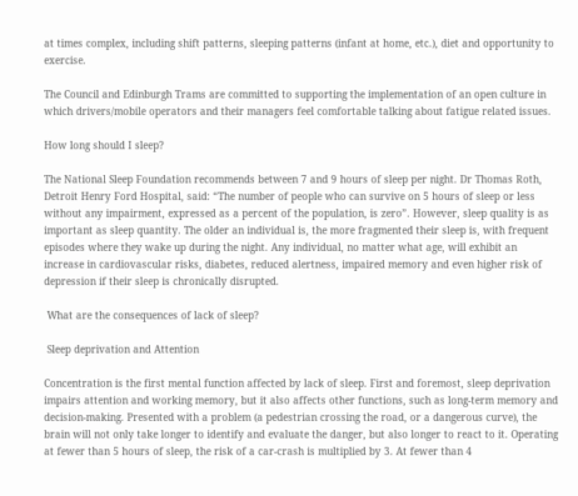at times complex, including shift patterns, sleeping patterns (infant at home, etc.), diet and opportunity to exercise.

The Council and Edinburgh Trams are committed to supporting the implementation of an open culture in which drivers/mobile operators and their managers feel comfortable talking about fatigue related issues.

How long should I sleep?

The National Sleep Foundation recommends between 7 and 9 hours of sleep per night. Dr Thomas Roth, Detroit Henry Ford Hospital, said: “The number of people who can survive on 5 hours of sleep or less without any impairment, expressed as a percent of the population, is zero”. However, sleep quality is as important as sleep quantity. The older an individual is, the more fragmented their sleep is, with frequent episodes where they wake up during the night. Any individual, no matter what age, will exhibit an increase in cardiovascular risks, diabetes, reduced alertness, impaired memory and even higher risk of depression if their sleep is chronically disrupted.

 What are the consequences of lack of sleep?

 Sleep deprivation and Attention

Concentration is the first mental function affected by lack of sleep. First and foremost, sleep deprivation impairs attention and working memory, but it also affects other functions, such as long-term memory and decision-making. Presented with a problem (a pedestrian crossing the road, or a dangerous curve), the brain will not only take longer to identify and evaluate the danger, but also longer to react to it. Operating at fewer than 5 hours of sleep, the risk of a car-crash is multiplied by 3. At fewer than 4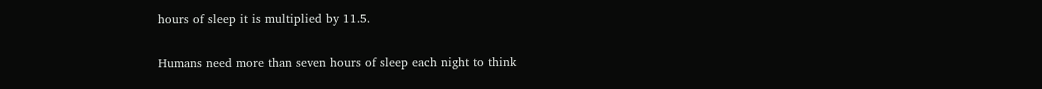hours of sleep it is multiplied by 11.5.

Humans need more than seven hours of sleep each night to think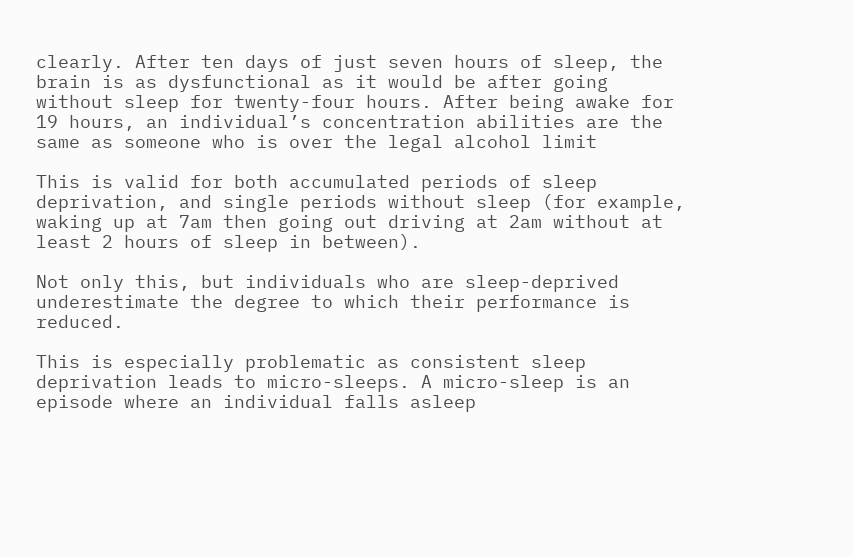clearly. After ten days of just seven hours of sleep, the brain is as dysfunctional as it would be after going without sleep for twenty-four hours. After being awake for 19 hours, an individual’s concentration abilities are the same as someone who is over the legal alcohol limit

This is valid for both accumulated periods of sleep deprivation, and single periods without sleep (for example, waking up at 7am then going out driving at 2am without at least 2 hours of sleep in between).

Not only this, but individuals who are sleep-deprived underestimate the degree to which their performance is reduced.

This is especially problematic as consistent sleep deprivation leads to micro-sleeps. A micro-sleep is an episode where an individual falls asleep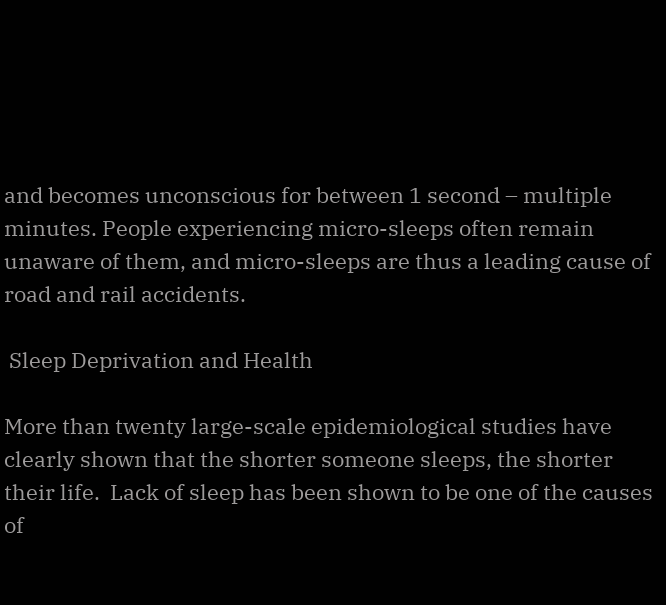and becomes unconscious for between 1 second – multiple minutes. People experiencing micro-sleeps often remain unaware of them, and micro-sleeps are thus a leading cause of road and rail accidents.

 Sleep Deprivation and Health

More than twenty large-scale epidemiological studies have clearly shown that the shorter someone sleeps, the shorter their life.  Lack of sleep has been shown to be one of the causes of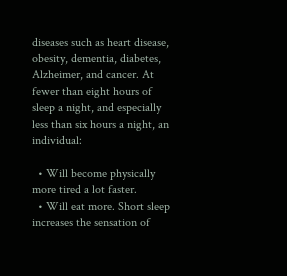diseases such as heart disease, obesity, dementia, diabetes, Alzheimer, and cancer. At fewer than eight hours of sleep a night, and especially less than six hours a night, an individual:

  • Will become physically more tired a lot faster.
  • Will eat more. Short sleep increases the sensation of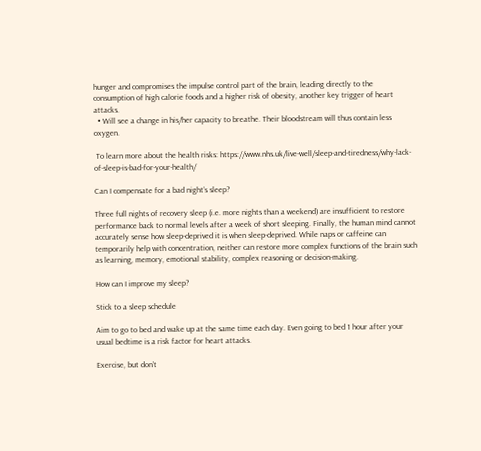hunger and compromises the impulse control part of the brain, leading directly to the consumption of high calorie foods and a higher risk of obesity, another key trigger of heart attacks.
  • Will see a change in his/her capacity to breathe. Their bloodstream will thus contain less oxygen.

 To learn more about the health risks: https://www.nhs.uk/live-well/sleep-and-tiredness/why-lack-of-sleep-is-bad-for-your-health/

Can I compensate for a bad night’s sleep?

Three full nights of recovery sleep (i.e. more nights than a weekend) are insufficient to restore performance back to normal levels after a week of short sleeping. Finally, the human mind cannot accurately sense how sleep-deprived it is when sleep-deprived. While naps or caffeine can temporarily help with concentration, neither can restore more complex functions of the brain such as learning, memory, emotional stability, complex reasoning or decision-making.

How can I improve my sleep?

Stick to a sleep schedule

Aim to go to bed and wake up at the same time each day. Even going to bed 1 hour after your usual bedtime is a risk factor for heart attacks.

Exercise, but don’t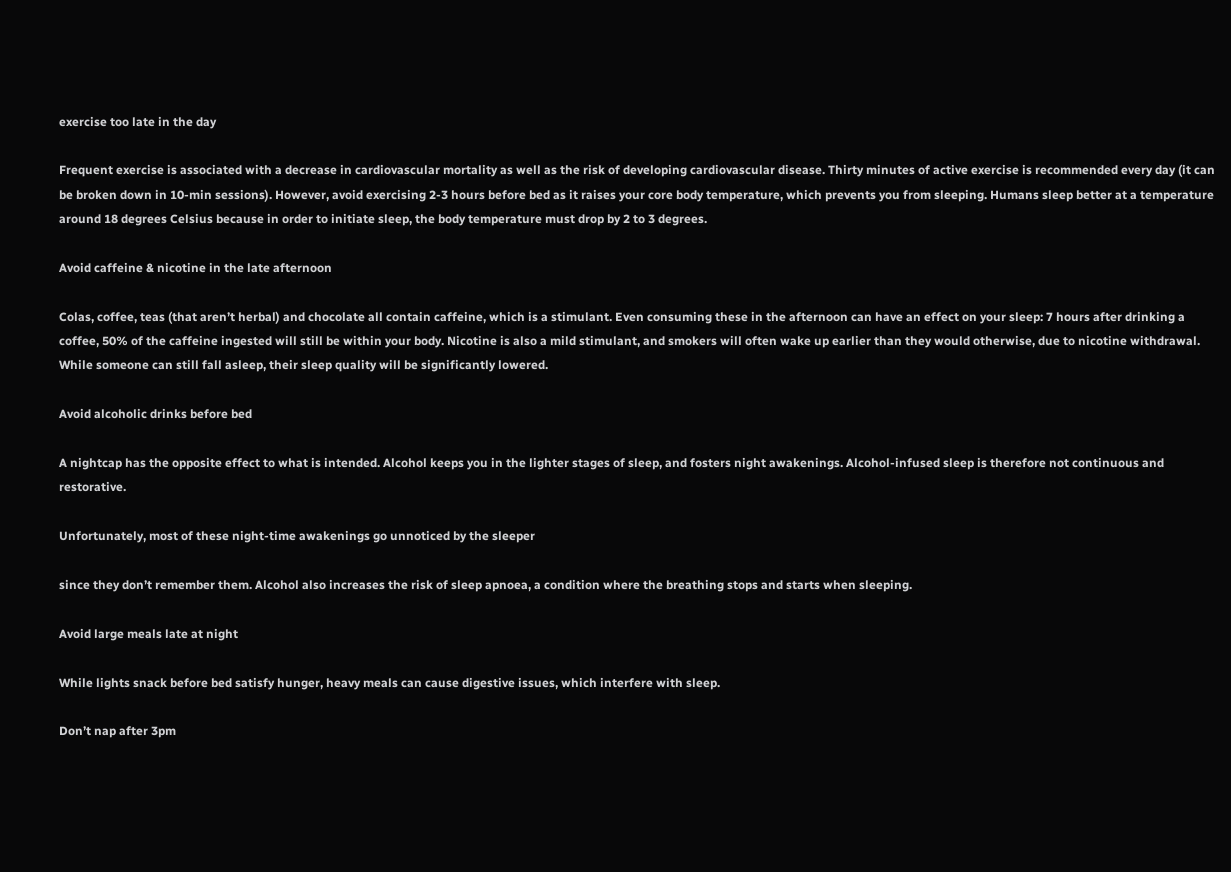exercise too late in the day

Frequent exercise is associated with a decrease in cardiovascular mortality as well as the risk of developing cardiovascular disease. Thirty minutes of active exercise is recommended every day (it can be broken down in 10-min sessions). However, avoid exercising 2-3 hours before bed as it raises your core body temperature, which prevents you from sleeping. Humans sleep better at a temperature around 18 degrees Celsius because in order to initiate sleep, the body temperature must drop by 2 to 3 degrees.

Avoid caffeine & nicotine in the late afternoon

Colas, coffee, teas (that aren’t herbal) and chocolate all contain caffeine, which is a stimulant. Even consuming these in the afternoon can have an effect on your sleep: 7 hours after drinking a coffee, 50% of the caffeine ingested will still be within your body. Nicotine is also a mild stimulant, and smokers will often wake up earlier than they would otherwise, due to nicotine withdrawal. While someone can still fall asleep, their sleep quality will be significantly lowered.

Avoid alcoholic drinks before bed

A nightcap has the opposite effect to what is intended. Alcohol keeps you in the lighter stages of sleep, and fosters night awakenings. Alcohol-infused sleep is therefore not continuous and restorative.

Unfortunately, most of these night-time awakenings go unnoticed by the sleeper

since they don’t remember them. Alcohol also increases the risk of sleep apnoea, a condition where the breathing stops and starts when sleeping.

Avoid large meals late at night

While lights snack before bed satisfy hunger, heavy meals can cause digestive issues, which interfere with sleep.

Don’t nap after 3pm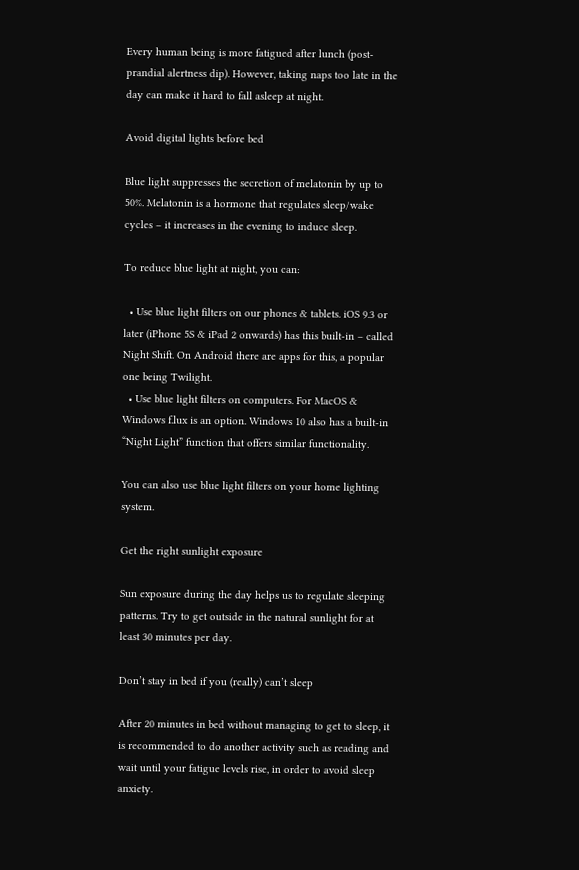Every human being is more fatigued after lunch (post-prandial alertness dip). However, taking naps too late in the day can make it hard to fall asleep at night.

Avoid digital lights before bed

Blue light suppresses the secretion of melatonin by up to 50%. Melatonin is a hormone that regulates sleep/wake cycles – it increases in the evening to induce sleep.

To reduce blue light at night, you can:

  • Use blue light filters on our phones & tablets. iOS 9.3 or later (iPhone 5S & iPad 2 onwards) has this built-in – called Night Shift. On Android there are apps for this, a popular one being Twilight.
  • Use blue light filters on computers. For MacOS & Windows f.lux is an option. Windows 10 also has a built-in “Night Light” function that offers similar functionality.

You can also use blue light filters on your home lighting system.

Get the right sunlight exposure

Sun exposure during the day helps us to regulate sleeping patterns. Try to get outside in the natural sunlight for at least 30 minutes per day.

Don’t stay in bed if you (really) can’t sleep

After 20 minutes in bed without managing to get to sleep, it is recommended to do another activity such as reading and wait until your fatigue levels rise, in order to avoid sleep anxiety.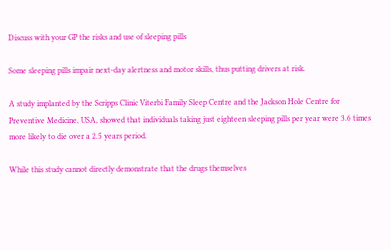Discuss with your GP the risks and use of sleeping pills

Some sleeping pills impair next-day alertness and motor skills, thus putting drivers at risk.

A study implanted by the Scripps Clinic Viterbi Family Sleep Centre and the Jackson Hole Centre for Preventive Medicine, USA, showed that individuals taking just eighteen sleeping pills per year were 3.6 times more likely to die over a 2.5 years period.

While this study cannot directly demonstrate that the drugs themselves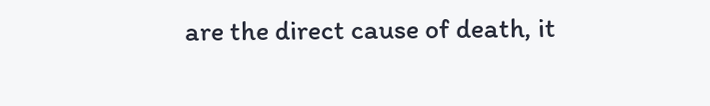are the direct cause of death, it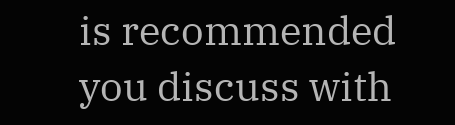is recommended you discuss with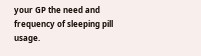your GP the need and frequency of sleeping pill usage.